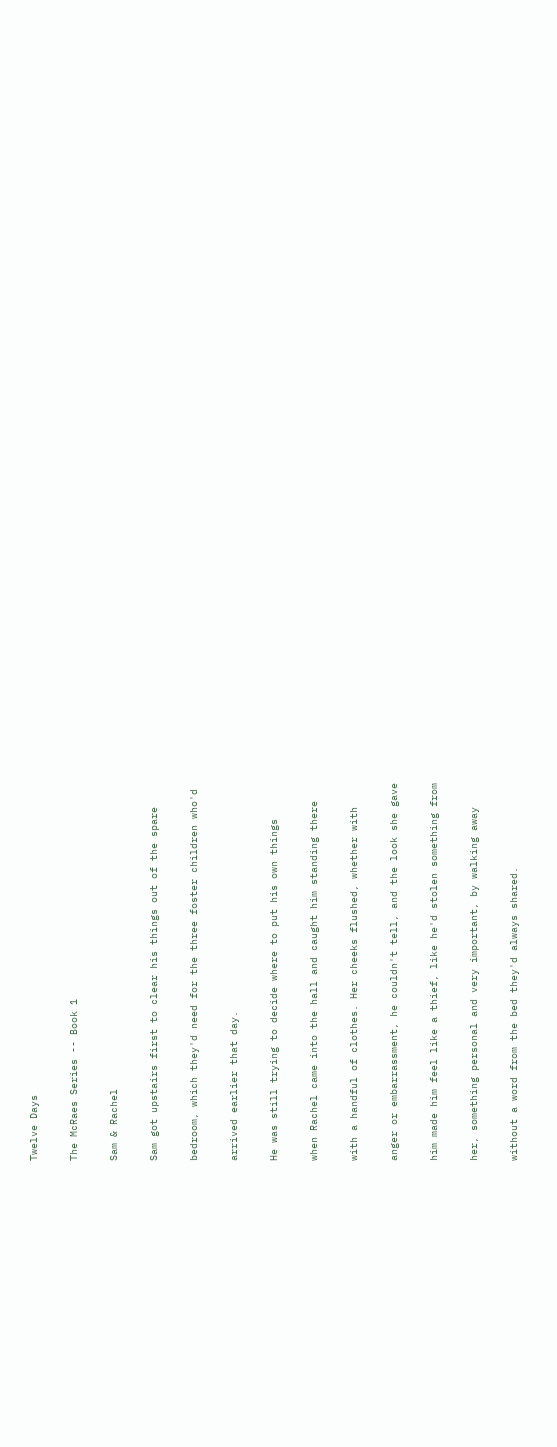Twelve Days

The McRaes Series -- Book 1

Sam & Rachel

Sam got upstairs first to clear his things out of the spare

bedroom, which they'd need for the three foster children who'd

arrived earlier that day.

He was still trying to decide where to put his own things

when Rachel came into the hall and caught him standing there

with a handful of clothes. Her cheeks flushed, whether with

anger or embarrassment, he couldn't tell, and the look she gave

him made him feel like a thief, like he'd stolen something from

her, something personal and very important, by walking away

without a word from the bed they'd always shared.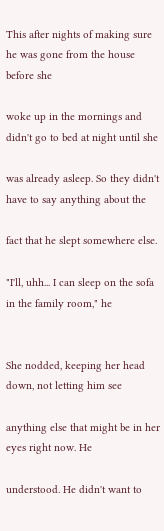This after nights of making sure he was gone from the house before she

woke up in the mornings and didn't go to bed at night until she

was already asleep. So they didn't have to say anything about the

fact that he slept somewhere else.

"I'll, uhh... I can sleep on the sofa in the family room," he


She nodded, keeping her head down, not letting him see

anything else that might be in her eyes right now. He

understood. He didn't want to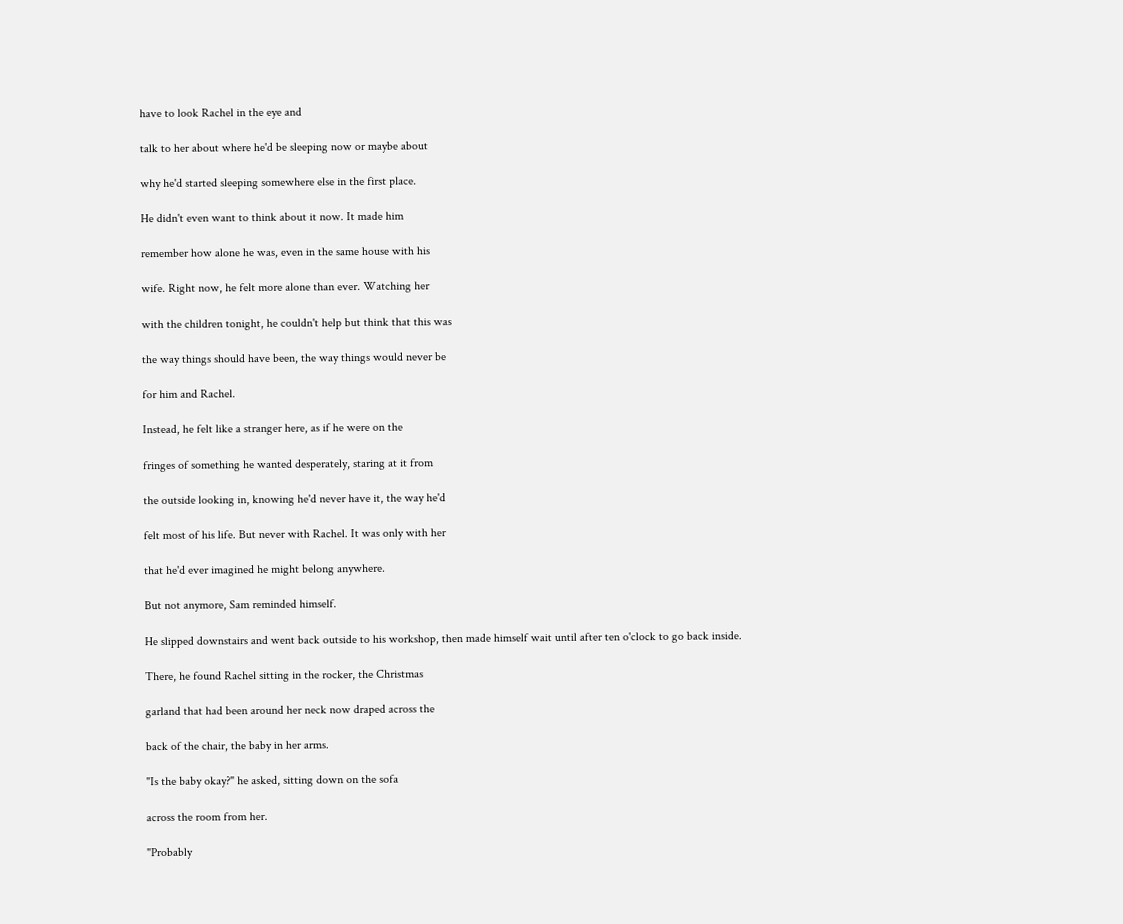have to look Rachel in the eye and

talk to her about where he'd be sleeping now or maybe about

why he'd started sleeping somewhere else in the first place.

He didn't even want to think about it now. It made him

remember how alone he was, even in the same house with his

wife. Right now, he felt more alone than ever. Watching her

with the children tonight, he couldn't help but think that this was

the way things should have been, the way things would never be

for him and Rachel.

Instead, he felt like a stranger here, as if he were on the

fringes of something he wanted desperately, staring at it from

the outside looking in, knowing he'd never have it, the way he'd

felt most of his life. But never with Rachel. It was only with her

that he'd ever imagined he might belong anywhere.

But not anymore, Sam reminded himself.

He slipped downstairs and went back outside to his workshop, then made himself wait until after ten o'clock to go back inside.

There, he found Rachel sitting in the rocker, the Christmas

garland that had been around her neck now draped across the

back of the chair, the baby in her arms.

"Is the baby okay?" he asked, sitting down on the sofa

across the room from her.

"Probably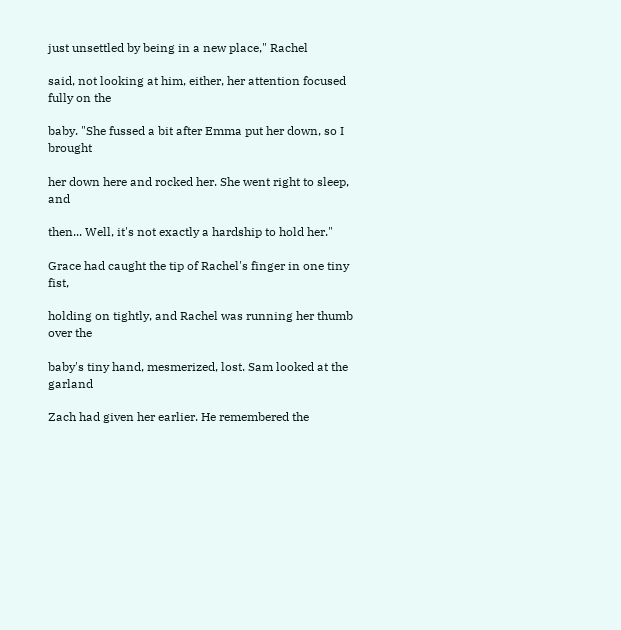just unsettled by being in a new place," Rachel

said, not looking at him, either, her attention focused fully on the

baby. "She fussed a bit after Emma put her down, so I brought

her down here and rocked her. She went right to sleep, and

then... Well, it's not exactly a hardship to hold her."

Grace had caught the tip of Rachel's finger in one tiny fist,

holding on tightly, and Rachel was running her thumb over the

baby's tiny hand, mesmerized, lost. Sam looked at the garland

Zach had given her earlier. He remembered the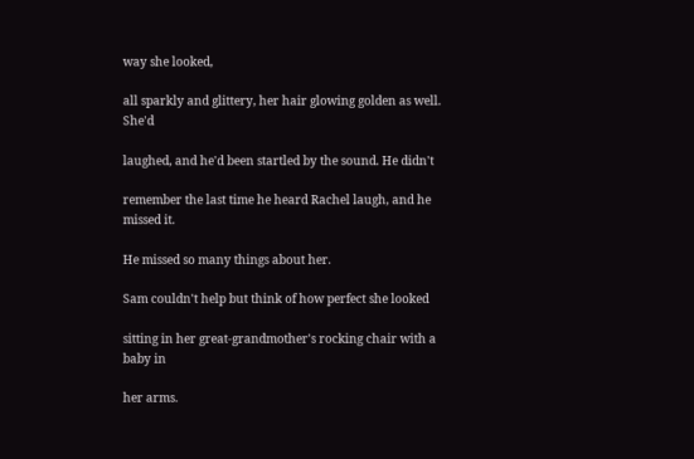way she looked,

all sparkly and glittery, her hair glowing golden as well. She'd

laughed, and he'd been startled by the sound. He didn't

remember the last time he heard Rachel laugh, and he missed it.

He missed so many things about her.

Sam couldn't help but think of how perfect she looked

sitting in her great-grandmother's rocking chair with a baby in

her arms.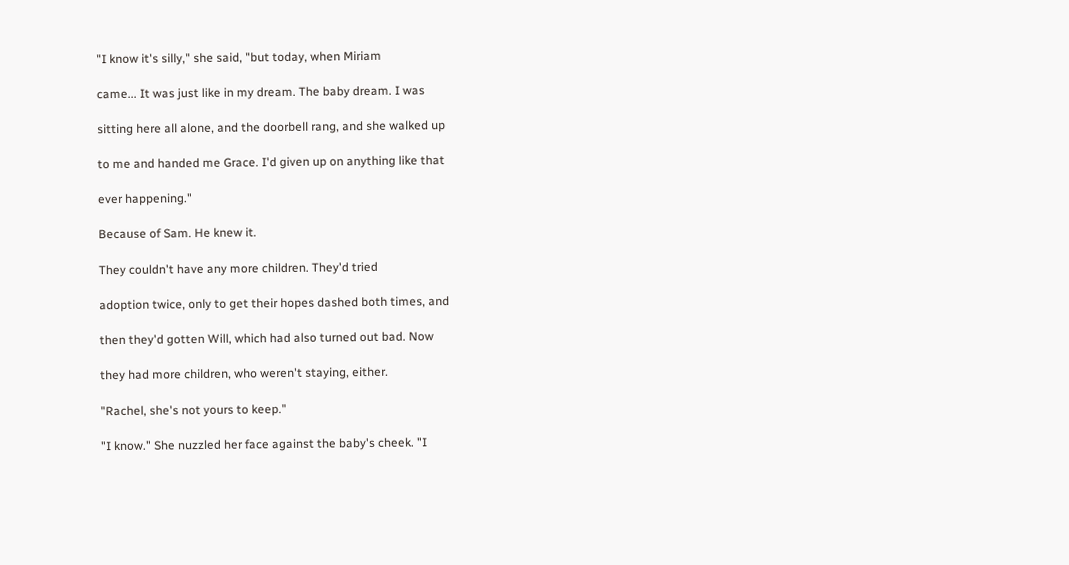"I know it's silly," she said, "but today, when Miriam

came... It was just like in my dream. The baby dream. I was

sitting here all alone, and the doorbell rang, and she walked up

to me and handed me Grace. I'd given up on anything like that

ever happening."

Because of Sam. He knew it.

They couldn't have any more children. They'd tried

adoption twice, only to get their hopes dashed both times, and

then they'd gotten Will, which had also turned out bad. Now

they had more children, who weren't staying, either.

"Rachel, she's not yours to keep."

"I know." She nuzzled her face against the baby's cheek. "I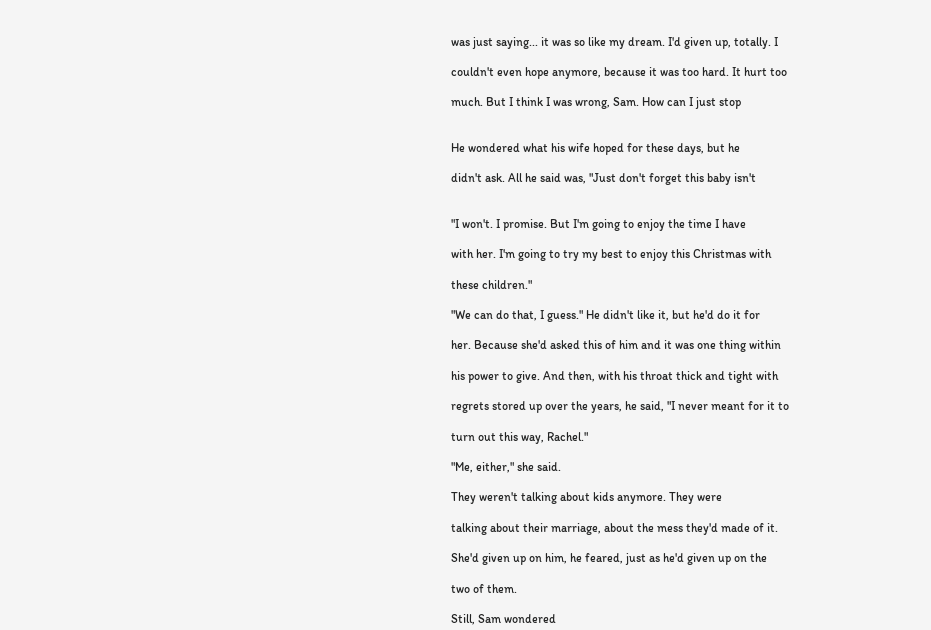was just saying... it was so like my dream. I'd given up, totally. I

couldn't even hope anymore, because it was too hard. It hurt too

much. But I think I was wrong, Sam. How can I just stop


He wondered what his wife hoped for these days, but he

didn't ask. All he said was, "Just don't forget this baby isn't


"I won't. I promise. But I'm going to enjoy the time I have

with her. I'm going to try my best to enjoy this Christmas with

these children."

"We can do that, I guess." He didn't like it, but he'd do it for

her. Because she'd asked this of him and it was one thing within

his power to give. And then, with his throat thick and tight with

regrets stored up over the years, he said, "I never meant for it to

turn out this way, Rachel."

"Me, either," she said.

They weren't talking about kids anymore. They were

talking about their marriage, about the mess they'd made of it.

She'd given up on him, he feared, just as he'd given up on the

two of them.

Still, Sam wondered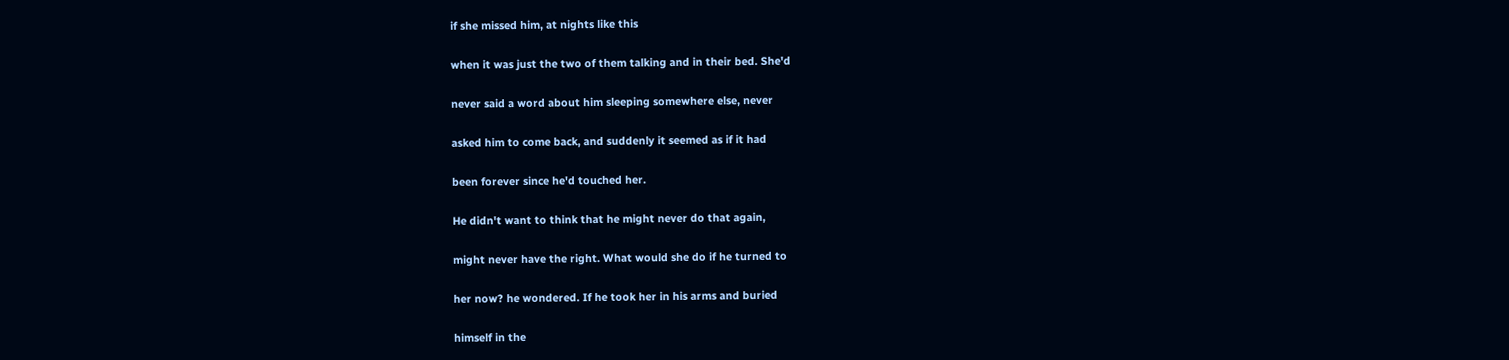if she missed him, at nights like this

when it was just the two of them talking and in their bed. She'd

never said a word about him sleeping somewhere else, never

asked him to come back, and suddenly it seemed as if it had

been forever since he'd touched her.

He didn't want to think that he might never do that again,

might never have the right. What would she do if he turned to

her now? he wondered. If he took her in his arms and buried

himself in the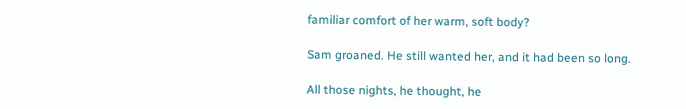familiar comfort of her warm, soft body?

Sam groaned. He still wanted her, and it had been so long.

All those nights, he thought, he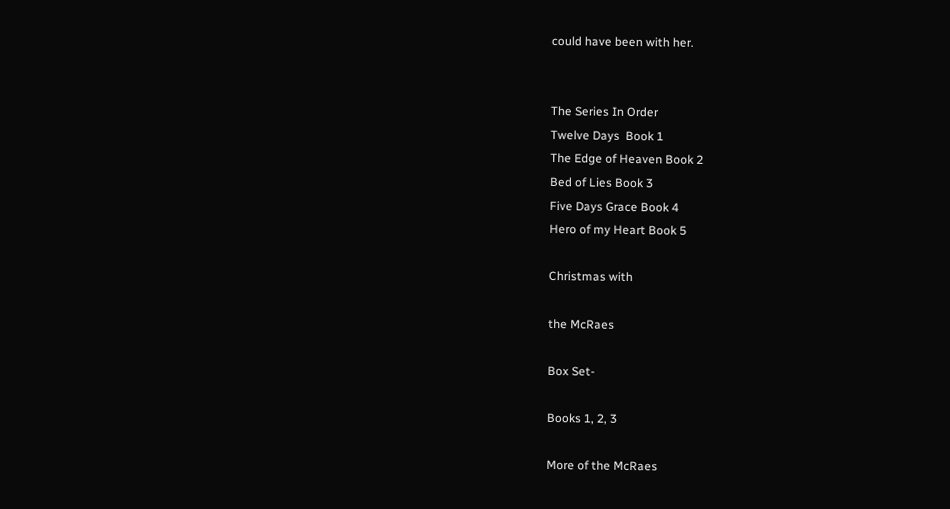could have been with her.


The Series In Order
Twelve Days  Book 1
The Edge of Heaven Book 2
Bed of Lies Book 3
Five Days Grace Book 4
Hero of my Heart Book 5

Christmas with

the McRaes

Box Set-

Books 1, 2, 3

More of the McRaes